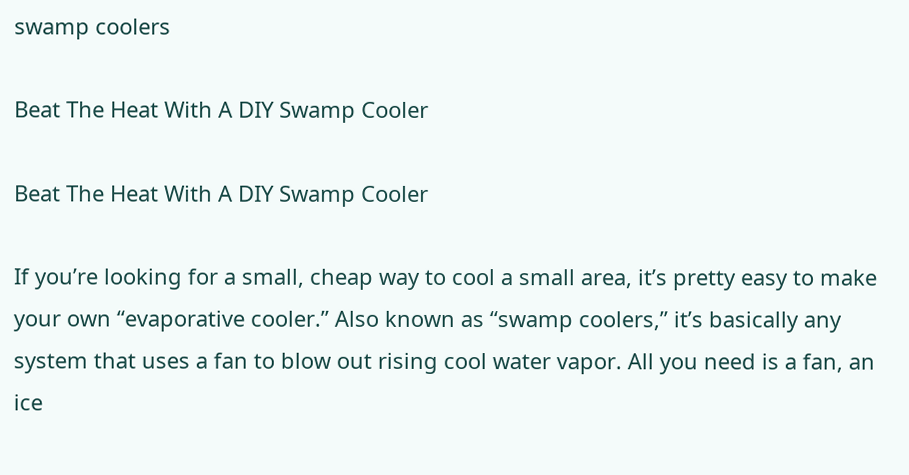swamp coolers

Beat The Heat With A DIY Swamp Cooler

Beat The Heat With A DIY Swamp Cooler

If you’re looking for a small, cheap way to cool a small area, it’s pretty easy to make your own “evaporative cooler.” Also known as “swamp coolers,” it’s basically any system that uses a fan to blow out rising cool water vapor. All you need is a fan, an ice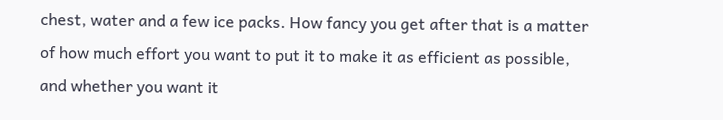chest, water and a few ice packs. How fancy you get after that is a matter of how much effort you want to put it to make it as efficient as possible, and whether you want it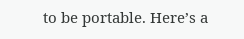to be portable. Here’s a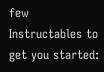few Instructables to get you started: